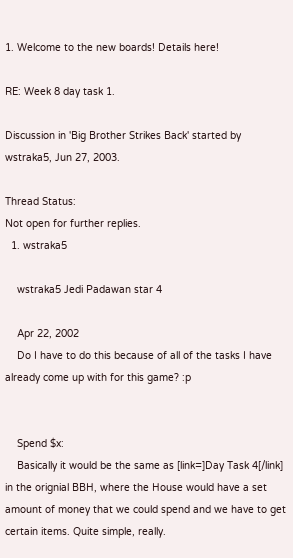1. Welcome to the new boards! Details here!

RE: Week 8 day task 1.

Discussion in 'Big Brother Strikes Back' started by wstraka5, Jun 27, 2003.

Thread Status:
Not open for further replies.
  1. wstraka5

    wstraka5 Jedi Padawan star 4

    Apr 22, 2002
    Do I have to do this because of all of the tasks I have already come up with for this game? :p


    Spend $x:
    Basically it would be the same as [link=]Day Task 4[/link] in the orignial BBH, where the House would have a set amount of money that we could spend and we have to get certain items. Quite simple, really.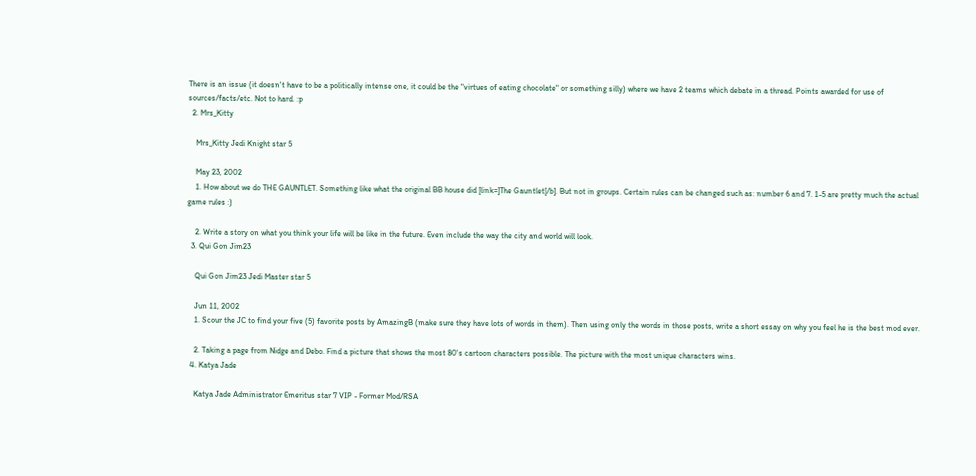There is an issue (it doesn't have to be a politically intense one, it could be the "virtues of eating chocolate" or something silly) where we have 2 teams which debate in a thread. Points awarded for use of sources/facts/etc. Not to hard. :p
  2. Mrs_Kitty

    Mrs_Kitty Jedi Knight star 5

    May 23, 2002
    1. How about we do THE GAUNTLET. Something like what the original BB house did [link=]The Gauntlet[/b]. But not in groups. Certain rules can be changed such as: number 6 and 7. 1-5 are pretty much the actual game rules :)

    2. Write a story on what you think your life will be like in the future. Even include the way the city and world will look.
  3. Qui Gon Jim23

    Qui Gon Jim23 Jedi Master star 5

    Jun 11, 2002
    1. Scour the JC to find your five (5) favorite posts by AmazingB (make sure they have lots of words in them). Then using only the words in those posts, write a short essay on why you feel he is the best mod ever.

    2. Taking a page from Nidge and Debo. Find a picture that shows the most 80's cartoon characters possible. The picture with the most unique characters wins.
  4. Katya Jade

    Katya Jade Administrator Emeritus star 7 VIP - Former Mod/RSA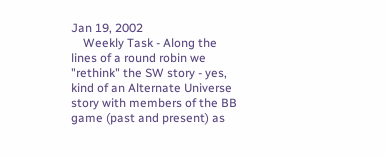Jan 19, 2002
    Weekly Task - Along the lines of a round robin we "rethink" the SW story - yes, kind of an Alternate Universe story with members of the BB game (past and present) as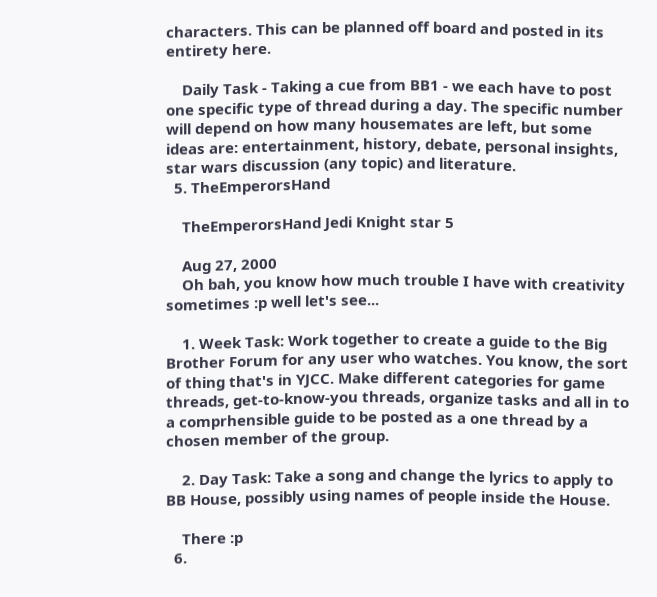characters. This can be planned off board and posted in its entirety here.

    Daily Task - Taking a cue from BB1 - we each have to post one specific type of thread during a day. The specific number will depend on how many housemates are left, but some ideas are: entertainment, history, debate, personal insights, star wars discussion (any topic) and literature.
  5. TheEmperorsHand

    TheEmperorsHand Jedi Knight star 5

    Aug 27, 2000
    Oh bah, you know how much trouble I have with creativity sometimes :p well let's see...

    1. Week Task: Work together to create a guide to the Big Brother Forum for any user who watches. You know, the sort of thing that's in YJCC. Make different categories for game threads, get-to-know-you threads, organize tasks and all in to a comprhensible guide to be posted as a one thread by a chosen member of the group.

    2. Day Task: Take a song and change the lyrics to apply to BB House, possibly using names of people inside the House.

    There :p
  6.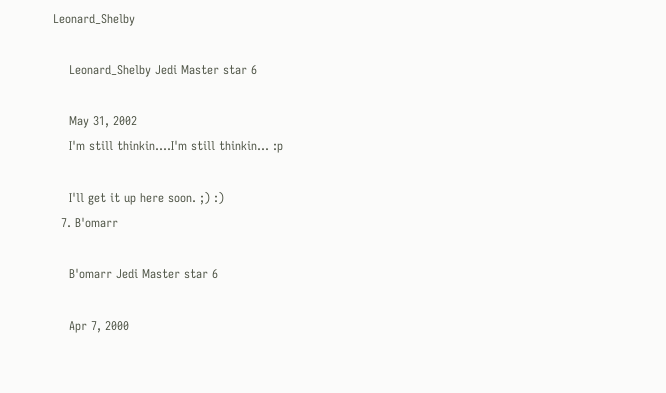Leonard_Shelby

    Leonard_Shelby Jedi Master star 6

    May 31, 2002
    I'm still thinkin....I'm still thinkin... :p

    I'll get it up here soon. ;) :)
  7. B'omarr

    B'omarr Jedi Master star 6

    Apr 7, 2000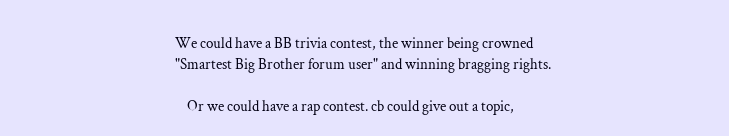We could have a BB trivia contest, the winner being crowned "Smartest Big Brother forum user" and winning bragging rights.

    Or we could have a rap contest. cb could give out a topic,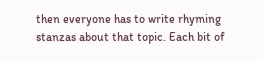then everyone has to write rhyming stanzas about that topic. Each bit of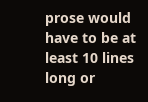prose would have to be at least 10 lines long or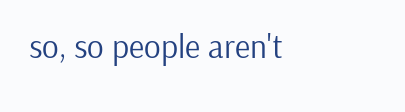so, so people aren't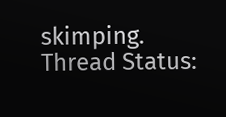skimping.
Thread Status: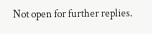Not open for further replies.